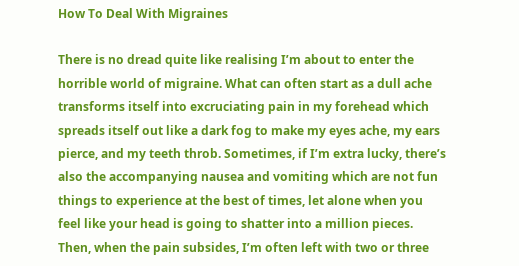How To Deal With Migraines

There is no dread quite like realising I’m about to enter the horrible world of migraine. What can often start as a dull ache transforms itself into excruciating pain in my forehead which spreads itself out like a dark fog to make my eyes ache, my ears pierce, and my teeth throb. Sometimes, if I’m extra lucky, there’s also the accompanying nausea and vomiting which are not fun things to experience at the best of times, let alone when you feel like your head is going to shatter into a million pieces. Then, when the pain subsides, I’m often left with two or three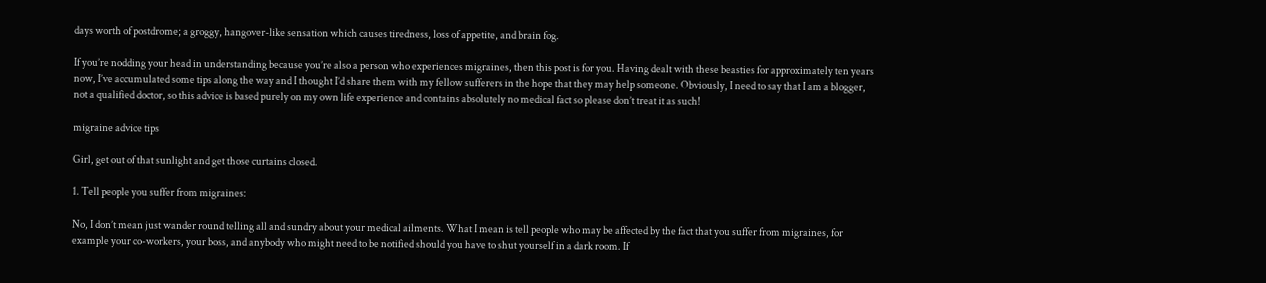days worth of postdrome; a groggy, hangover-like sensation which causes tiredness, loss of appetite, and brain fog.

If you’re nodding your head in understanding because you’re also a person who experiences migraines, then this post is for you. Having dealt with these beasties for approximately ten years now, I’ve accumulated some tips along the way and I thought I’d share them with my fellow sufferers in the hope that they may help someone. Obviously, I need to say that I am a blogger, not a qualified doctor, so this advice is based purely on my own life experience and contains absolutely no medical fact so please don’t treat it as such!

migraine advice tips

Girl, get out of that sunlight and get those curtains closed.

1. Tell people you suffer from migraines:

No, I don’t mean just wander round telling all and sundry about your medical ailments. What I mean is tell people who may be affected by the fact that you suffer from migraines, for example your co-workers, your boss, and anybody who might need to be notified should you have to shut yourself in a dark room. If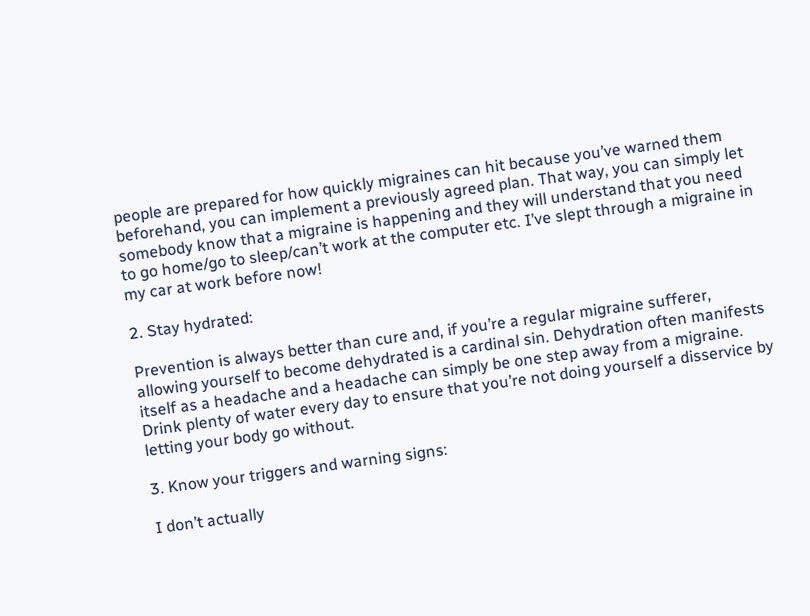people are prepared for how quickly migraines can hit because you’ve warned them beforehand, you can implement a previously agreed plan. That way, you can simply let somebody know that a migraine is happening and they will understand that you need to go home/go to sleep/can’t work at the computer etc. I’ve slept through a migraine in my car at work before now!

2. Stay hydrated:

Prevention is always better than cure and, if you’re a regular migraine sufferer, allowing yourself to become dehydrated is a cardinal sin. Dehydration often manifests itself as a headache and a headache can simply be one step away from a migraine. Drink plenty of water every day to ensure that you’re not doing yourself a disservice by letting your body go without.

3. Know your triggers and warning signs:

I don’t actually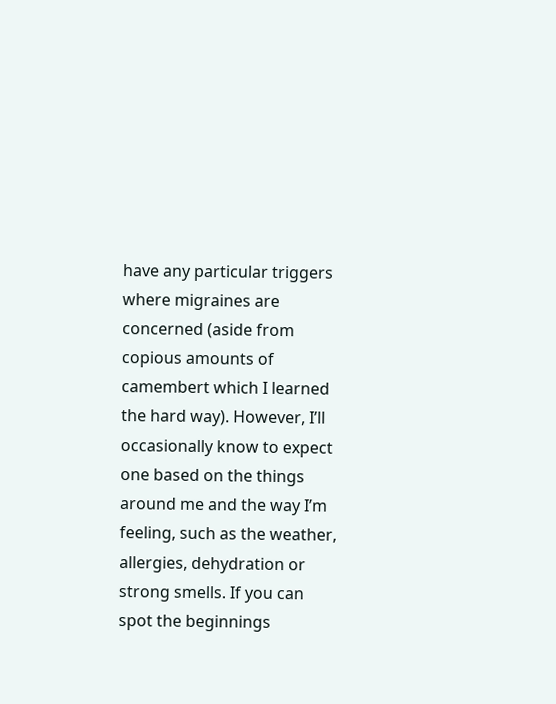have any particular triggers where migraines are concerned (aside from copious amounts of camembert which I learned the hard way). However, I’ll occasionally know to expect one based on the things around me and the way I’m feeling, such as the weather, allergies, dehydration or strong smells. If you can spot the beginnings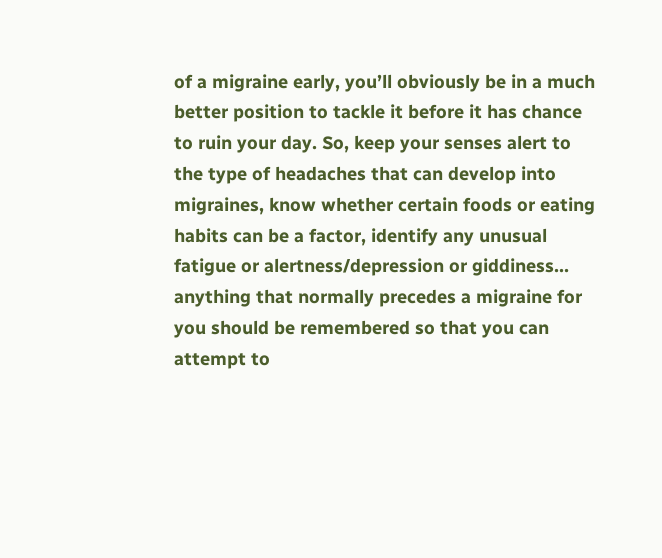of a migraine early, you’ll obviously be in a much better position to tackle it before it has chance to ruin your day. So, keep your senses alert to the type of headaches that can develop into migraines, know whether certain foods or eating habits can be a factor, identify any unusual fatigue or alertness/depression or giddiness… anything that normally precedes a migraine for you should be remembered so that you can attempt to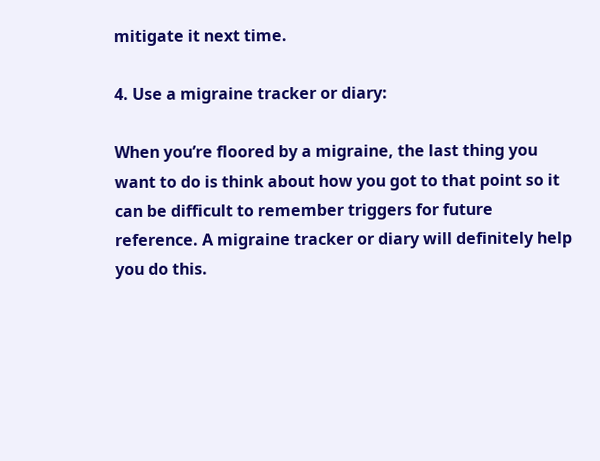mitigate it next time.

4. Use a migraine tracker or diary:

When you’re floored by a migraine, the last thing you want to do is think about how you got to that point so it can be difficult to remember triggers for future reference. A migraine tracker or diary will definitely help you do this.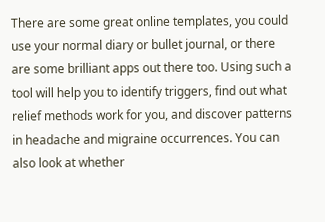There are some great online templates, you could use your normal diary or bullet journal, or there are some brilliant apps out there too. Using such a tool will help you to identify triggers, find out what relief methods work for you, and discover patterns in headache and migraine occurrences. You can also look at whether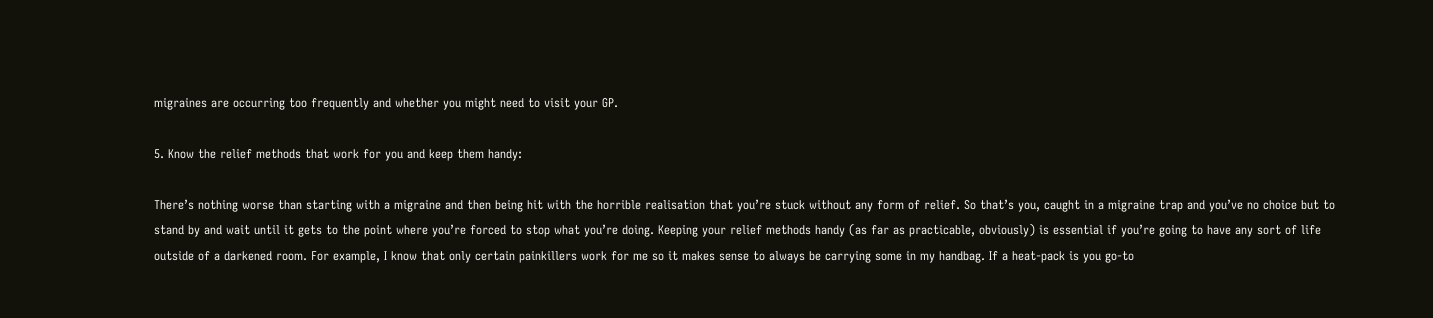migraines are occurring too frequently and whether you might need to visit your GP.

5. Know the relief methods that work for you and keep them handy:

There’s nothing worse than starting with a migraine and then being hit with the horrible realisation that you’re stuck without any form of relief. So that’s you, caught in a migraine trap and you’ve no choice but to stand by and wait until it gets to the point where you’re forced to stop what you’re doing. Keeping your relief methods handy (as far as practicable, obviously) is essential if you’re going to have any sort of life outside of a darkened room. For example, I know that only certain painkillers work for me so it makes sense to always be carrying some in my handbag. If a heat-pack is you go-to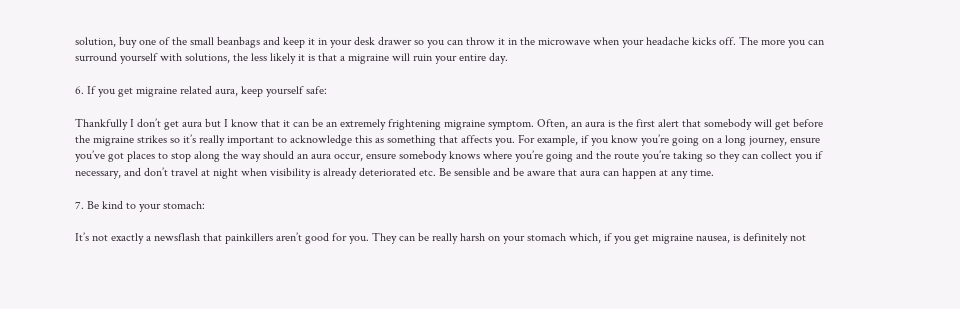solution, buy one of the small beanbags and keep it in your desk drawer so you can throw it in the microwave when your headache kicks off. The more you can surround yourself with solutions, the less likely it is that a migraine will ruin your entire day.

6. If you get migraine related aura, keep yourself safe:

Thankfully I don’t get aura but I know that it can be an extremely frightening migraine symptom. Often, an aura is the first alert that somebody will get before the migraine strikes so it’s really important to acknowledge this as something that affects you. For example, if you know you’re going on a long journey, ensure you’ve got places to stop along the way should an aura occur, ensure somebody knows where you’re going and the route you’re taking so they can collect you if necessary, and don’t travel at night when visibility is already deteriorated etc. Be sensible and be aware that aura can happen at any time.

7. Be kind to your stomach:

It’s not exactly a newsflash that painkillers aren’t good for you. They can be really harsh on your stomach which, if you get migraine nausea, is definitely not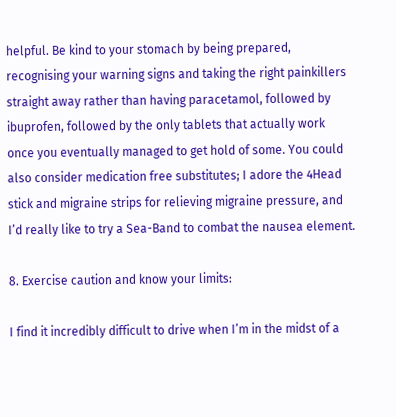helpful. Be kind to your stomach by being prepared, recognising your warning signs and taking the right painkillers straight away rather than having paracetamol, followed by ibuprofen, followed by the only tablets that actually work once you eventually managed to get hold of some. You could also consider medication free substitutes; I adore the 4Head stick and migraine strips for relieving migraine pressure, and I’d really like to try a Sea-Band to combat the nausea element.

8. Exercise caution and know your limits:

I find it incredibly difficult to drive when I’m in the midst of a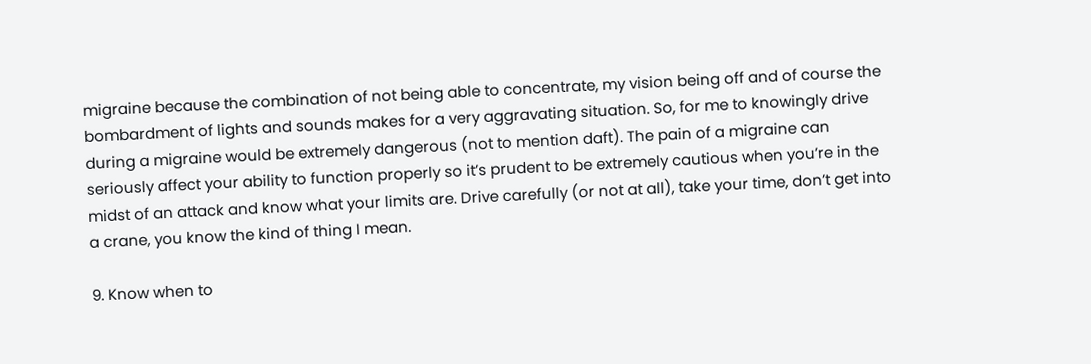migraine because the combination of not being able to concentrate, my vision being off and of course the bombardment of lights and sounds makes for a very aggravating situation. So, for me to knowingly drive during a migraine would be extremely dangerous (not to mention daft). The pain of a migraine can seriously affect your ability to function properly so it’s prudent to be extremely cautious when you’re in the midst of an attack and know what your limits are. Drive carefully (or not at all), take your time, don’t get into a crane, you know the kind of thing I mean.

9. Know when to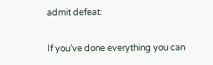admit defeat:

If you’ve done everything you can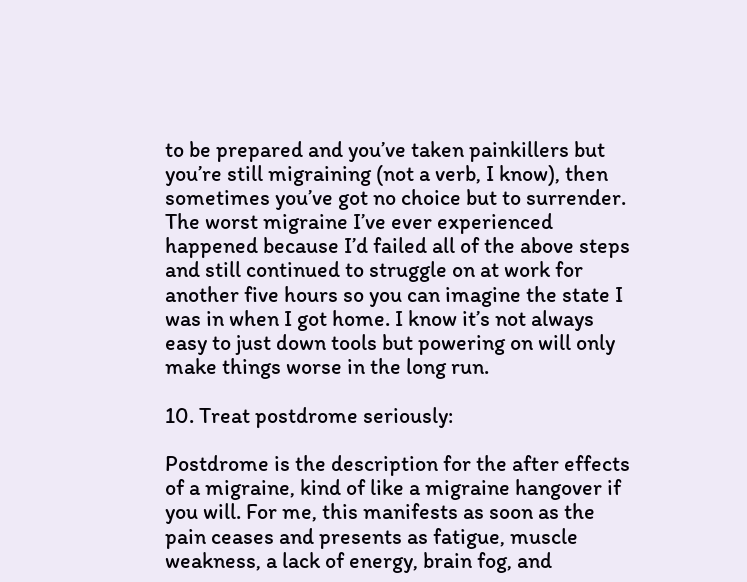to be prepared and you’ve taken painkillers but you’re still migraining (not a verb, I know), then sometimes you’ve got no choice but to surrender. The worst migraine I’ve ever experienced happened because I’d failed all of the above steps and still continued to struggle on at work for another five hours so you can imagine the state I was in when I got home. I know it’s not always easy to just down tools but powering on will only make things worse in the long run.

10. Treat postdrome seriously:

Postdrome is the description for the after effects of a migraine, kind of like a migraine hangover if you will. For me, this manifests as soon as the pain ceases and presents as fatigue, muscle weakness, a lack of energy, brain fog, and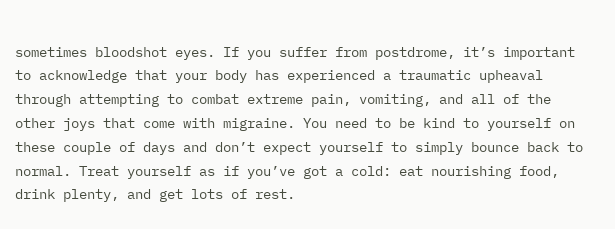sometimes bloodshot eyes. If you suffer from postdrome, it’s important to acknowledge that your body has experienced a traumatic upheaval through attempting to combat extreme pain, vomiting, and all of the other joys that come with migraine. You need to be kind to yourself on these couple of days and don’t expect yourself to simply bounce back to normal. Treat yourself as if you’ve got a cold: eat nourishing food, drink plenty, and get lots of rest.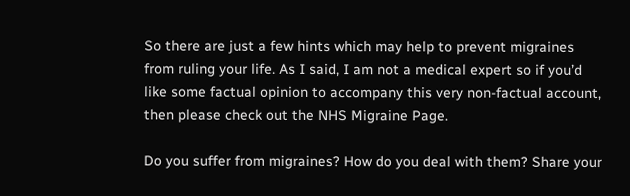So there are just a few hints which may help to prevent migraines from ruling your life. As I said, I am not a medical expert so if you’d like some factual opinion to accompany this very non-factual account, then please check out the NHS Migraine Page.

Do you suffer from migraines? How do you deal with them? Share your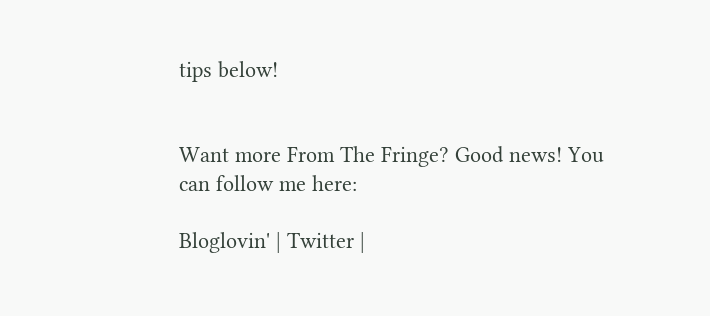tips below!


Want more From The Fringe? Good news! You can follow me here:

Bloglovin' | Twitter |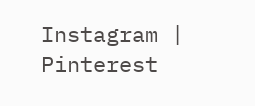Instagram | Pinterest